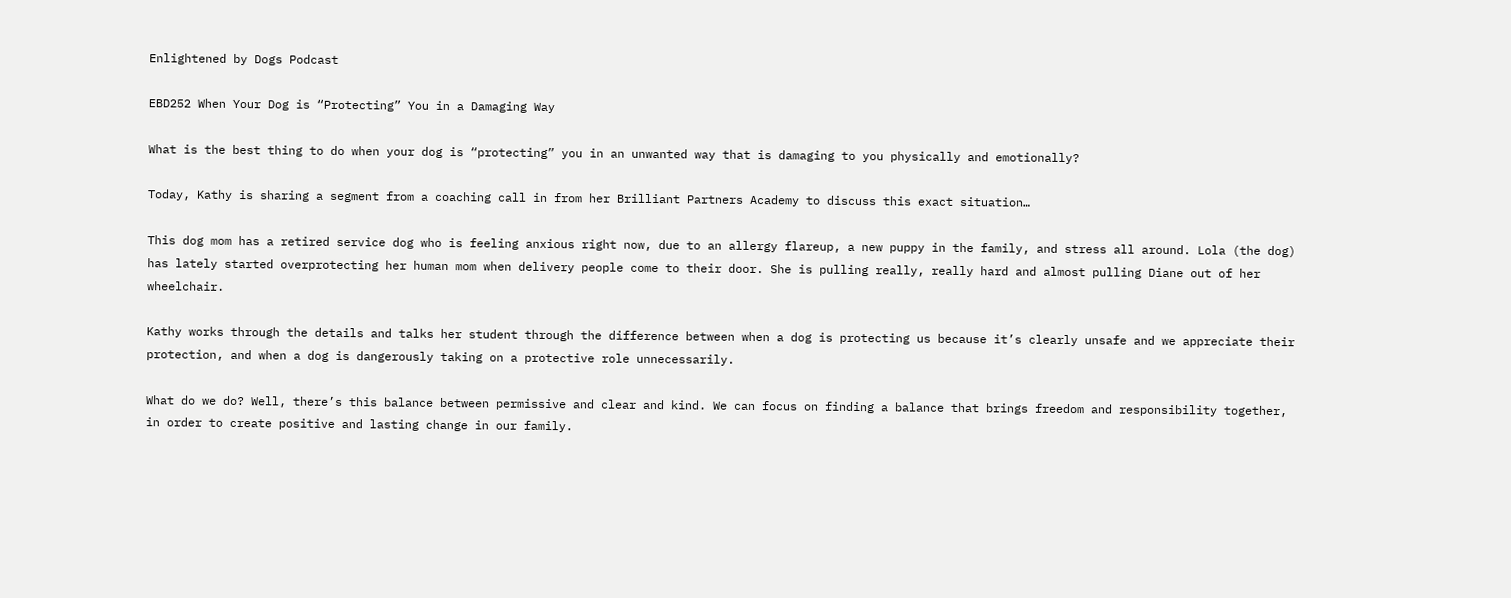Enlightened by Dogs Podcast

EBD252 When Your Dog is “Protecting” You in a Damaging Way

What is the best thing to do when your dog is “protecting” you in an unwanted way that is damaging to you physically and emotionally?

Today, Kathy is sharing a segment from a coaching call in from her Brilliant Partners Academy to discuss this exact situation…

This dog mom has a retired service dog who is feeling anxious right now, due to an allergy flareup, a new puppy in the family, and stress all around. Lola (the dog) has lately started overprotecting her human mom when delivery people come to their door. She is pulling really, really hard and almost pulling Diane out of her wheelchair.

Kathy works through the details and talks her student through the difference between when a dog is protecting us because it’s clearly unsafe and we appreciate their protection, and when a dog is dangerously taking on a protective role unnecessarily.

What do we do? Well, there’s this balance between permissive and clear and kind. We can focus on finding a balance that brings freedom and responsibility together, in order to create positive and lasting change in our family.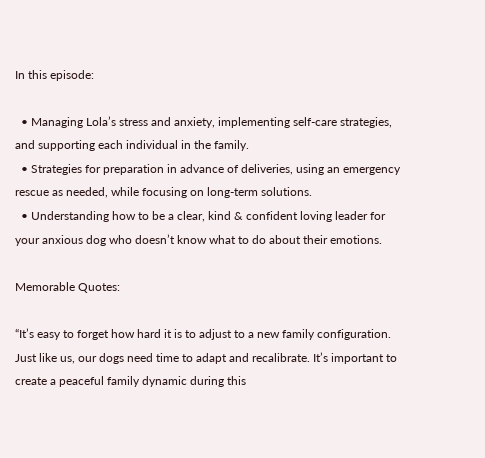In this episode:

  • Managing Lola’s stress and anxiety, implementing self-care strategies, and supporting each individual in the family.
  • Strategies for preparation in advance of deliveries, using an emergency rescue as needed, while focusing on long-term solutions.
  • Understanding how to be a clear, kind & confident loving leader for your anxious dog who doesn’t know what to do about their emotions.

Memorable Quotes:

“It’s easy to forget how hard it is to adjust to a new family configuration. Just like us, our dogs need time to adapt and recalibrate. It’s important to create a peaceful family dynamic during this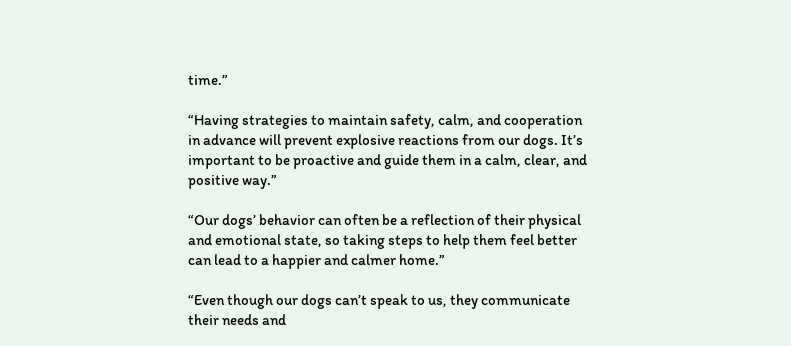time.”

“Having strategies to maintain safety, calm, and cooperation in advance will prevent explosive reactions from our dogs. It’s important to be proactive and guide them in a calm, clear, and positive way.”

“Our dogs’ behavior can often be a reflection of their physical and emotional state, so taking steps to help them feel better can lead to a happier and calmer home.”

“Even though our dogs can’t speak to us, they communicate their needs and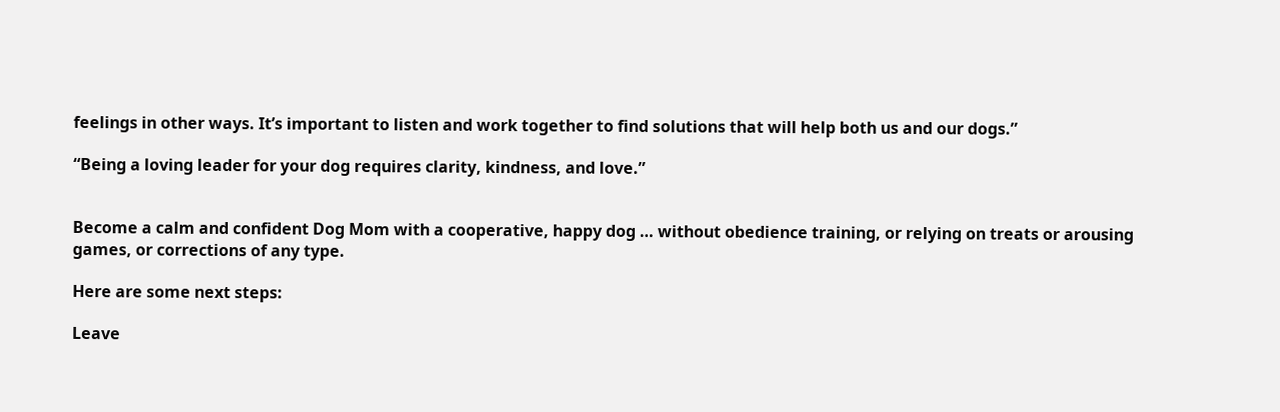feelings in other ways. It’s important to listen and work together to find solutions that will help both us and our dogs.”

“Being a loving leader for your dog requires clarity, kindness, and love.”


Become a calm and confident Dog Mom with a cooperative, happy dog … without obedience training, or relying on treats or arousing games, or corrections of any type.

Here are some next steps:

Leave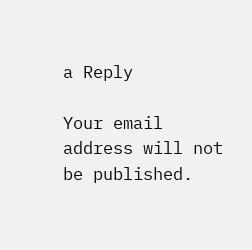a Reply

Your email address will not be published.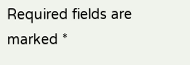Required fields are marked *